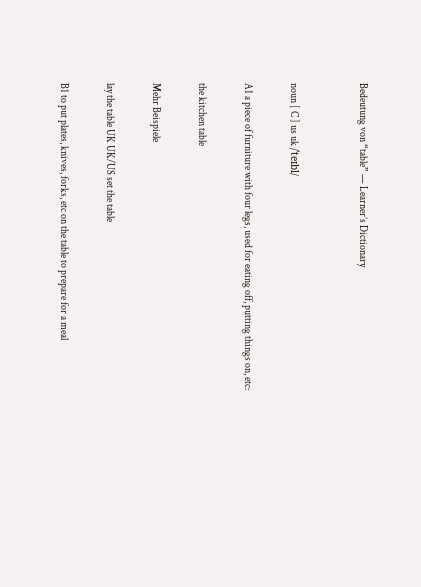Bedeutung von “table” — Learner’s Dictionary


noun [ C ] us uk /ˈteɪbl/

A1 a piece of furniture with four legs, used for eating off, putting things on, etc:

the kitchen table

Mehr Beispiele

lay the table UK UK/US set the table

B1 to put plates, knives, forks, etc on the table to prepare for a meal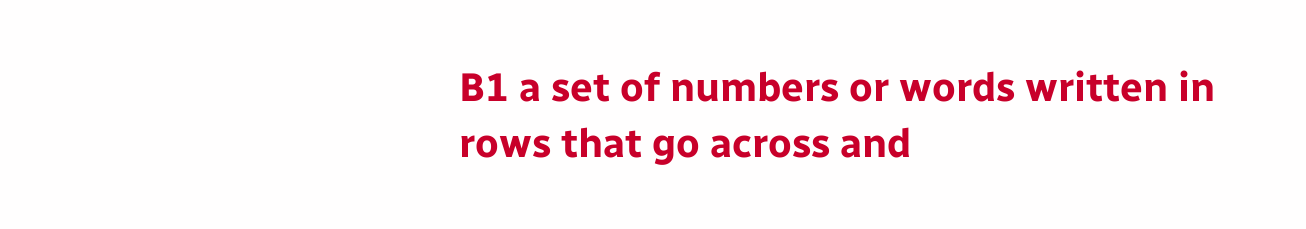B1 a set of numbers or words written in rows that go across and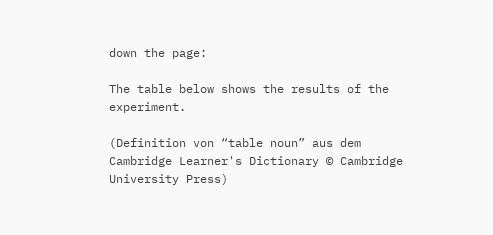down the page:

The table below shows the results of the experiment.

(Definition von “table noun” aus dem Cambridge Learner's Dictionary © Cambridge University Press)